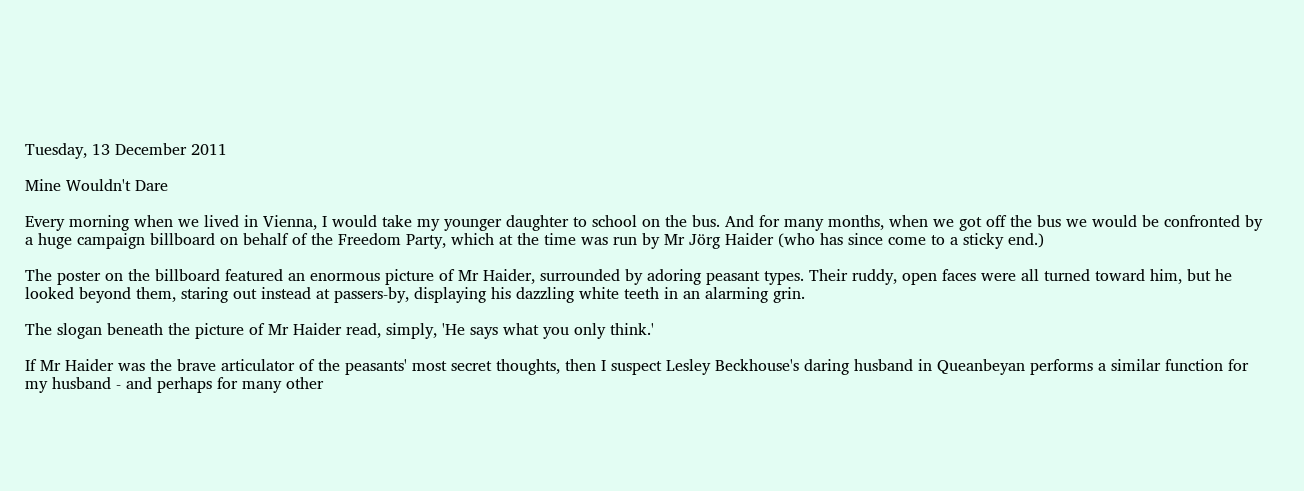Tuesday, 13 December 2011

Mine Wouldn't Dare

Every morning when we lived in Vienna, I would take my younger daughter to school on the bus. And for many months, when we got off the bus we would be confronted by a huge campaign billboard on behalf of the Freedom Party, which at the time was run by Mr Jörg Haider (who has since come to a sticky end.)

The poster on the billboard featured an enormous picture of Mr Haider, surrounded by adoring peasant types. Their ruddy, open faces were all turned toward him, but he looked beyond them, staring out instead at passers-by, displaying his dazzling white teeth in an alarming grin.

The slogan beneath the picture of Mr Haider read, simply, 'He says what you only think.'

If Mr Haider was the brave articulator of the peasants' most secret thoughts, then I suspect Lesley Beckhouse's daring husband in Queanbeyan performs a similar function for my husband - and perhaps for many other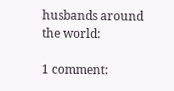husbands around the world:

1 comment: